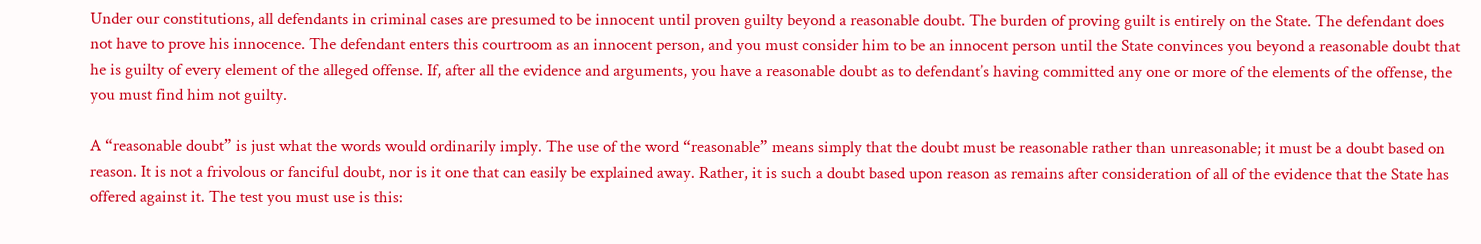Under our constitutions, all defendants in criminal cases are presumed to be innocent until proven guilty beyond a reasonable doubt. The burden of proving guilt is entirely on the State. The defendant does not have to prove his innocence. The defendant enters this courtroom as an innocent person, and you must consider him to be an innocent person until the State convinces you beyond a reasonable doubt that he is guilty of every element of the alleged offense. If, after all the evidence and arguments, you have a reasonable doubt as to defendant’s having committed any one or more of the elements of the offense, the you must find him not guilty.

A “reasonable doubt” is just what the words would ordinarily imply. The use of the word “reasonable” means simply that the doubt must be reasonable rather than unreasonable; it must be a doubt based on reason. It is not a frivolous or fanciful doubt, nor is it one that can easily be explained away. Rather, it is such a doubt based upon reason as remains after consideration of all of the evidence that the State has offered against it. The test you must use is this: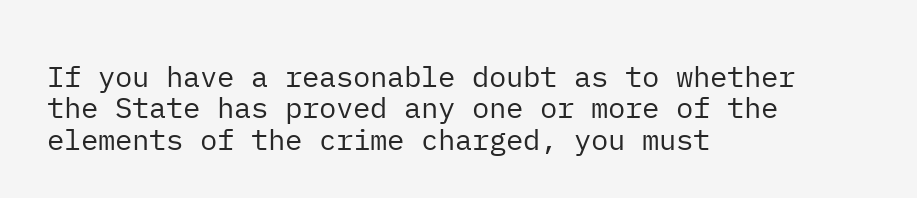If you have a reasonable doubt as to whether the State has proved any one or more of the elements of the crime charged, you must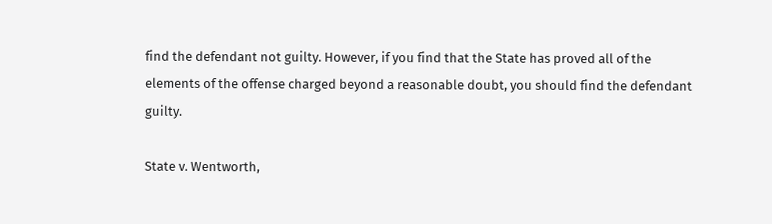find the defendant not guilty. However, if you find that the State has proved all of the elements of the offense charged beyond a reasonable doubt, you should find the defendant guilty.

State v. Wentworth,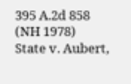395 A.2d 858 (NH 1978)
State v. Aubert,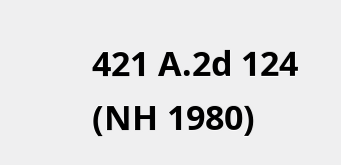421 A.2d 124 (NH 1980)